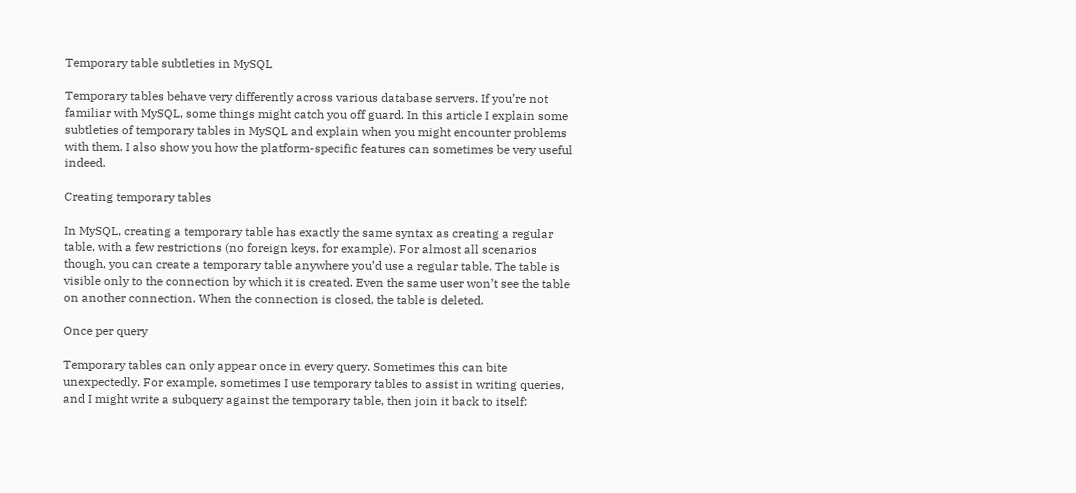Temporary table subtleties in MySQL

Temporary tables behave very differently across various database servers. If you’re not familiar with MySQL, some things might catch you off guard. In this article I explain some subtleties of temporary tables in MySQL and explain when you might encounter problems with them. I also show you how the platform-specific features can sometimes be very useful indeed.

Creating temporary tables

In MySQL, creating a temporary table has exactly the same syntax as creating a regular table, with a few restrictions (no foreign keys, for example). For almost all scenarios though, you can create a temporary table anywhere you’d use a regular table. The table is visible only to the connection by which it is created. Even the same user won’t see the table on another connection. When the connection is closed, the table is deleted.

Once per query

Temporary tables can only appear once in every query. Sometimes this can bite unexpectedly. For example, sometimes I use temporary tables to assist in writing queries, and I might write a subquery against the temporary table, then join it back to itself: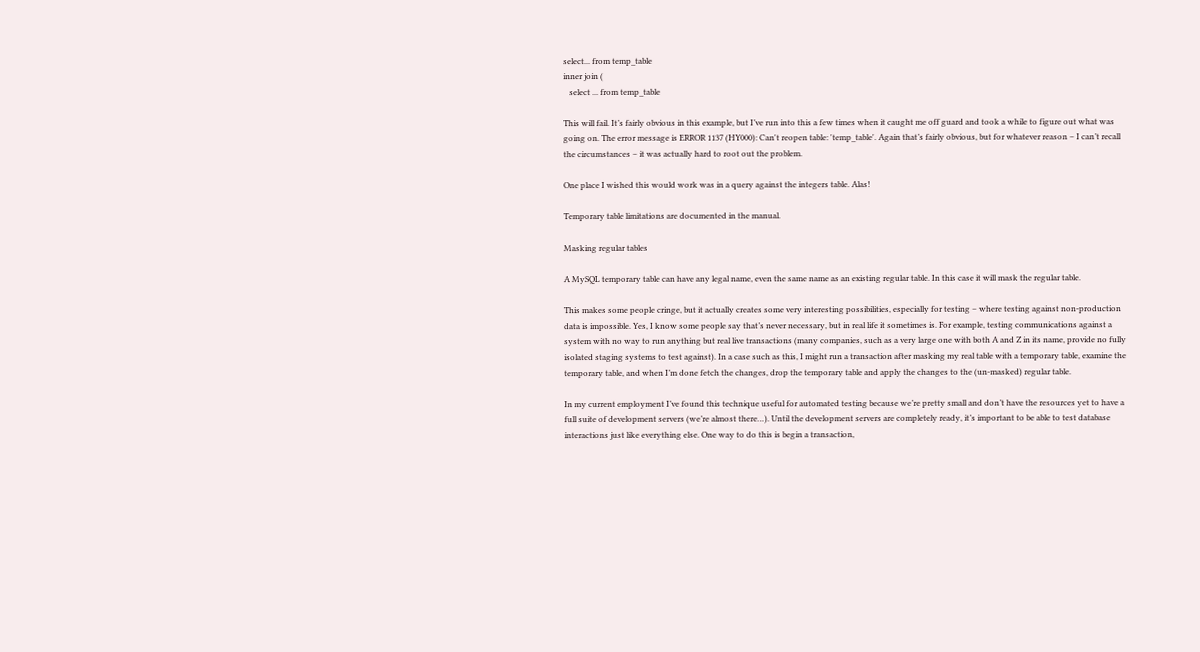select... from temp_table
inner join (
   select ... from temp_table

This will fail. It’s fairly obvious in this example, but I’ve run into this a few times when it caught me off guard and took a while to figure out what was going on. The error message is ERROR 1137 (HY000): Can't reopen table: 'temp_table'. Again that’s fairly obvious, but for whatever reason – I can’t recall the circumstances – it was actually hard to root out the problem.

One place I wished this would work was in a query against the integers table. Alas!

Temporary table limitations are documented in the manual.

Masking regular tables

A MySQL temporary table can have any legal name, even the same name as an existing regular table. In this case it will mask the regular table.

This makes some people cringe, but it actually creates some very interesting possibilities, especially for testing – where testing against non-production data is impossible. Yes, I know some people say that’s never necessary, but in real life it sometimes is. For example, testing communications against a system with no way to run anything but real live transactions (many companies, such as a very large one with both A and Z in its name, provide no fully isolated staging systems to test against). In a case such as this, I might run a transaction after masking my real table with a temporary table, examine the temporary table, and when I’m done fetch the changes, drop the temporary table and apply the changes to the (un-masked) regular table.

In my current employment I’ve found this technique useful for automated testing because we’re pretty small and don’t have the resources yet to have a full suite of development servers (we’re almost there…). Until the development servers are completely ready, it’s important to be able to test database interactions just like everything else. One way to do this is begin a transaction,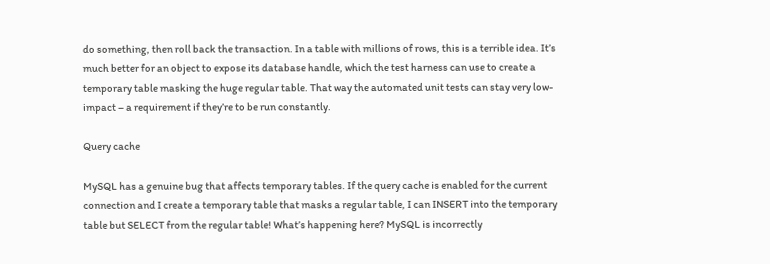do something, then roll back the transaction. In a table with millions of rows, this is a terrible idea. It’s much better for an object to expose its database handle, which the test harness can use to create a temporary table masking the huge regular table. That way the automated unit tests can stay very low-impact – a requirement if they’re to be run constantly.

Query cache

MySQL has a genuine bug that affects temporary tables. If the query cache is enabled for the current connection and I create a temporary table that masks a regular table, I can INSERT into the temporary table but SELECT from the regular table! What’s happening here? MySQL is incorrectly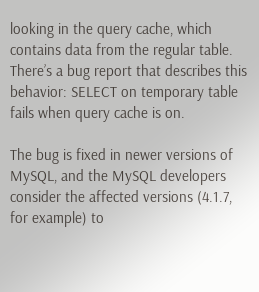looking in the query cache, which contains data from the regular table. There’s a bug report that describes this behavior: SELECT on temporary table fails when query cache is on.

The bug is fixed in newer versions of MySQL, and the MySQL developers consider the affected versions (4.1.7, for example) to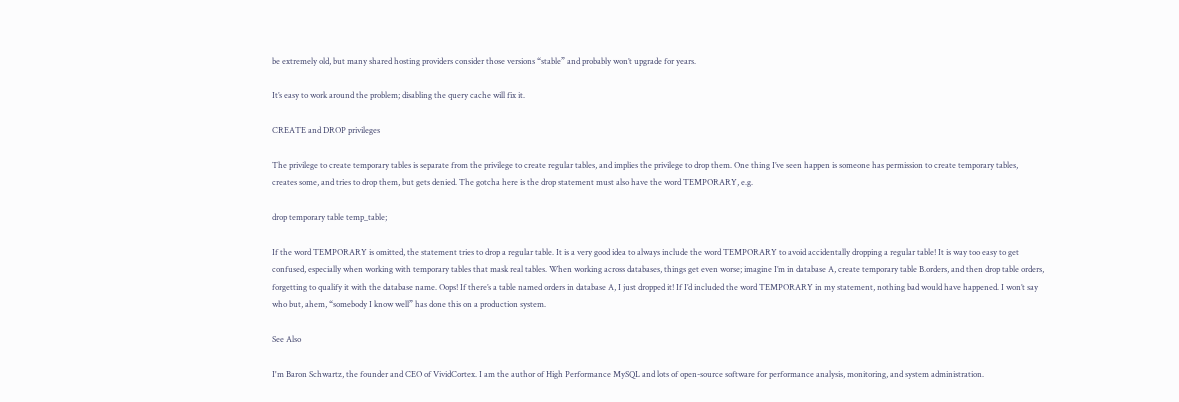be extremely old, but many shared hosting providers consider those versions “stable” and probably won’t upgrade for years.

It’s easy to work around the problem; disabling the query cache will fix it.

CREATE and DROP privileges

The privilege to create temporary tables is separate from the privilege to create regular tables, and implies the privilege to drop them. One thing I’ve seen happen is someone has permission to create temporary tables, creates some, and tries to drop them, but gets denied. The gotcha here is the drop statement must also have the word TEMPORARY, e.g.

drop temporary table temp_table;

If the word TEMPORARY is omitted, the statement tries to drop a regular table. It is a very good idea to always include the word TEMPORARY to avoid accidentally dropping a regular table! It is way too easy to get confused, especially when working with temporary tables that mask real tables. When working across databases, things get even worse; imagine I’m in database A, create temporary table B.orders, and then drop table orders, forgetting to qualify it with the database name. Oops! If there’s a table named orders in database A, I just dropped it! If I’d included the word TEMPORARY in my statement, nothing bad would have happened. I won’t say who but, ahem, “somebody I know well” has done this on a production system.

See Also

I'm Baron Schwartz, the founder and CEO of VividCortex. I am the author of High Performance MySQL and lots of open-source software for performance analysis, monitoring, and system administration.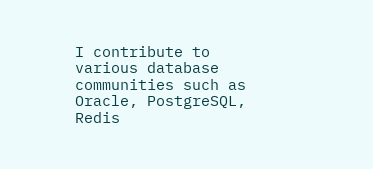I contribute to various database communities such as Oracle, PostgreSQL, Redis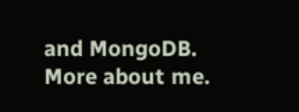and MongoDB. More about me.